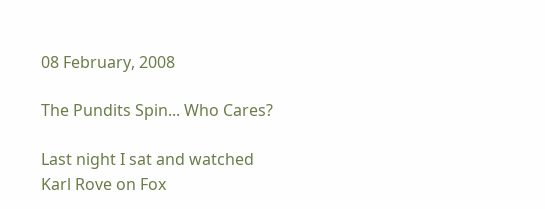08 February, 2008

The Pundits Spin... Who Cares?

Last night I sat and watched Karl Rove on Fox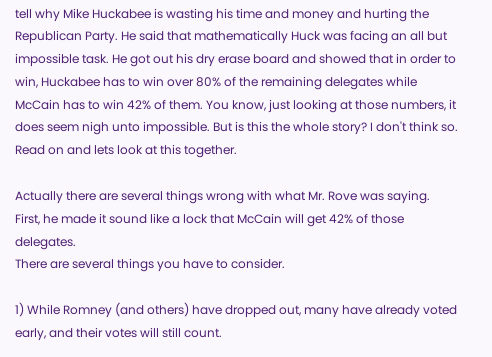tell why Mike Huckabee is wasting his time and money and hurting the Republican Party. He said that mathematically Huck was facing an all but impossible task. He got out his dry erase board and showed that in order to win, Huckabee has to win over 80% of the remaining delegates while McCain has to win 42% of them. You know, just looking at those numbers, it does seem nigh unto impossible. But is this the whole story? I don't think so. Read on and lets look at this together.

Actually there are several things wrong with what Mr. Rove was saying.
First, he made it sound like a lock that McCain will get 42% of those delegates.
There are several things you have to consider.

1) While Romney (and others) have dropped out, many have already voted early, and their votes will still count.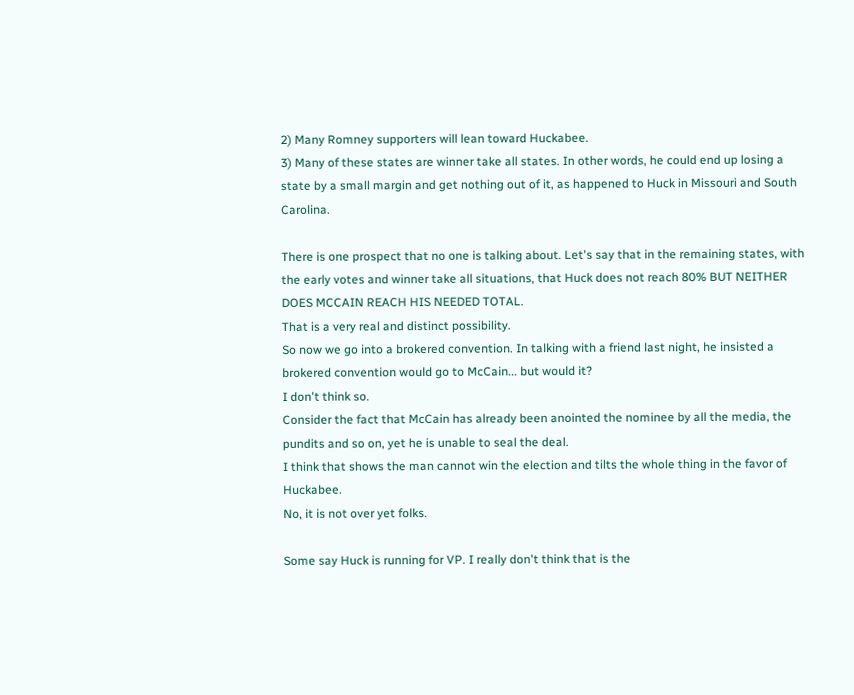2) Many Romney supporters will lean toward Huckabee.
3) Many of these states are winner take all states. In other words, he could end up losing a state by a small margin and get nothing out of it, as happened to Huck in Missouri and South Carolina.

There is one prospect that no one is talking about. Let's say that in the remaining states, with the early votes and winner take all situations, that Huck does not reach 80% BUT NEITHER DOES MCCAIN REACH HIS NEEDED TOTAL.
That is a very real and distinct possibility.
So now we go into a brokered convention. In talking with a friend last night, he insisted a brokered convention would go to McCain... but would it?
I don't think so.
Consider the fact that McCain has already been anointed the nominee by all the media, the pundits and so on, yet he is unable to seal the deal.
I think that shows the man cannot win the election and tilts the whole thing in the favor of Huckabee.
No, it is not over yet folks.

Some say Huck is running for VP. I really don't think that is the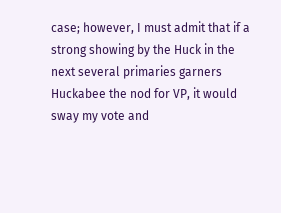case; however, I must admit that if a strong showing by the Huck in the next several primaries garners Huckabee the nod for VP, it would sway my vote and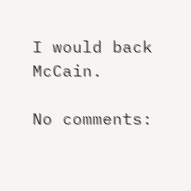I would back McCain.

No comments: